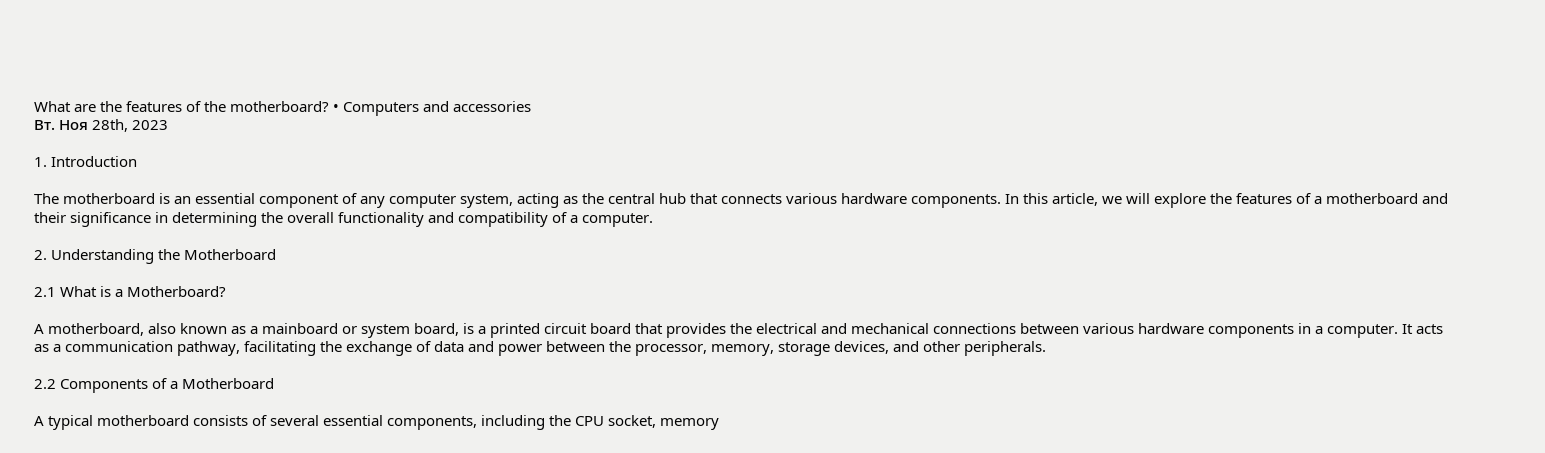What are the features of the motherboard? • Computers and accessories
Вт. Ноя 28th, 2023

1. Introduction

The motherboard is an essential component of any computer system, acting as the central hub that connects various hardware components. In this article, we will explore the features of a motherboard and their significance in determining the overall functionality and compatibility of a computer.

2. Understanding the Motherboard

2.1 What is a Motherboard?

A motherboard, also known as a mainboard or system board, is a printed circuit board that provides the electrical and mechanical connections between various hardware components in a computer. It acts as a communication pathway, facilitating the exchange of data and power between the processor, memory, storage devices, and other peripherals.

2.2 Components of a Motherboard

A typical motherboard consists of several essential components, including the CPU socket, memory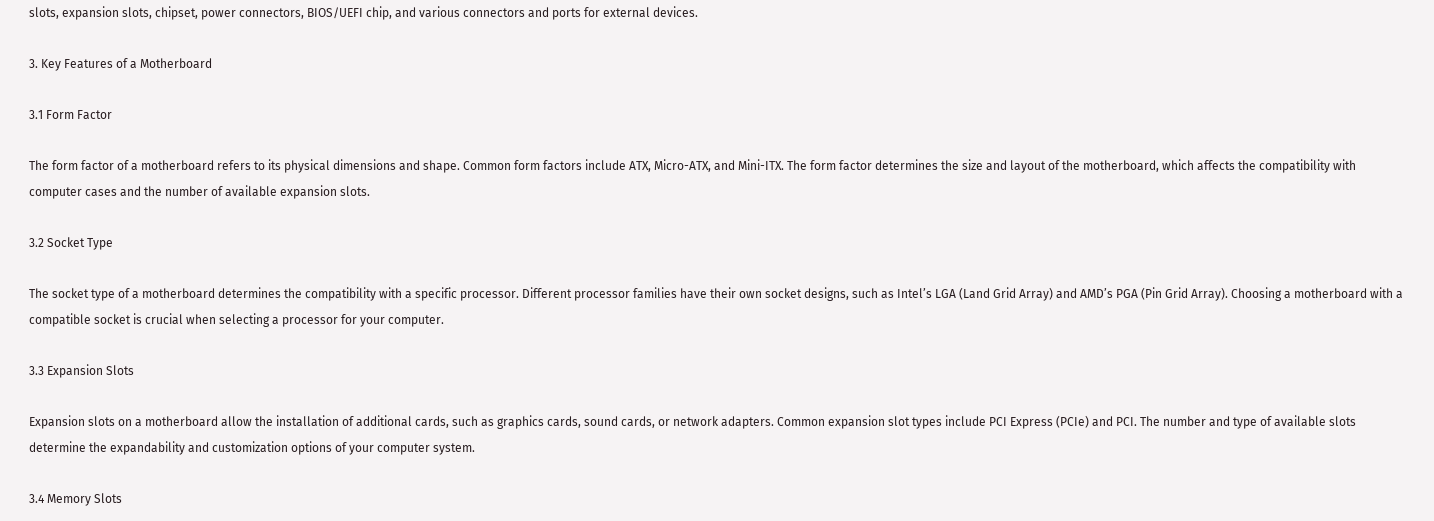slots, expansion slots, chipset, power connectors, BIOS/UEFI chip, and various connectors and ports for external devices.

3. Key Features of a Motherboard

3.1 Form Factor

The form factor of a motherboard refers to its physical dimensions and shape. Common form factors include ATX, Micro-ATX, and Mini-ITX. The form factor determines the size and layout of the motherboard, which affects the compatibility with computer cases and the number of available expansion slots.

3.2 Socket Type

The socket type of a motherboard determines the compatibility with a specific processor. Different processor families have their own socket designs, such as Intel’s LGA (Land Grid Array) and AMD’s PGA (Pin Grid Array). Choosing a motherboard with a compatible socket is crucial when selecting a processor for your computer.

3.3 Expansion Slots

Expansion slots on a motherboard allow the installation of additional cards, such as graphics cards, sound cards, or network adapters. Common expansion slot types include PCI Express (PCIe) and PCI. The number and type of available slots determine the expandability and customization options of your computer system.

3.4 Memory Slots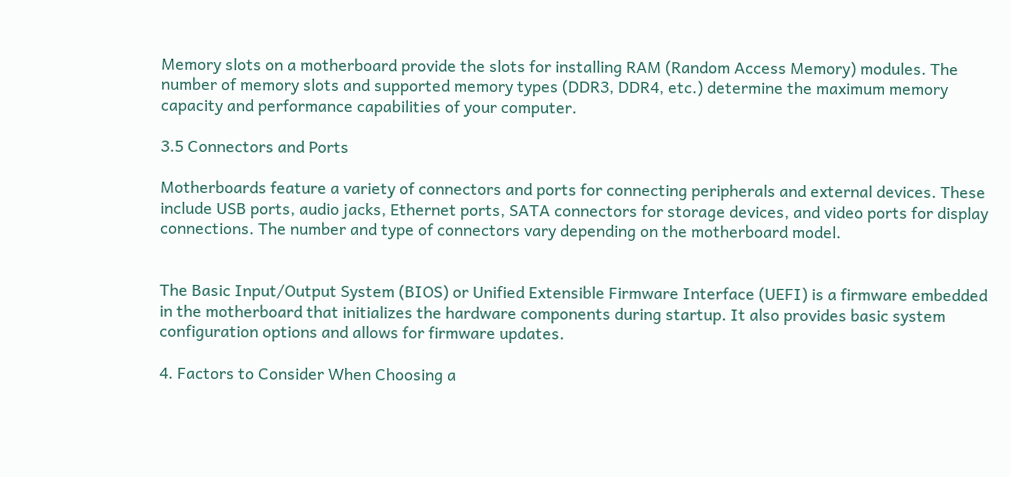Memory slots on a motherboard provide the slots for installing RAM (Random Access Memory) modules. The number of memory slots and supported memory types (DDR3, DDR4, etc.) determine the maximum memory capacity and performance capabilities of your computer.

3.5 Connectors and Ports

Motherboards feature a variety of connectors and ports for connecting peripherals and external devices. These include USB ports, audio jacks, Ethernet ports, SATA connectors for storage devices, and video ports for display connections. The number and type of connectors vary depending on the motherboard model.


The Basic Input/Output System (BIOS) or Unified Extensible Firmware Interface (UEFI) is a firmware embedded in the motherboard that initializes the hardware components during startup. It also provides basic system configuration options and allows for firmware updates.

4. Factors to Consider When Choosing a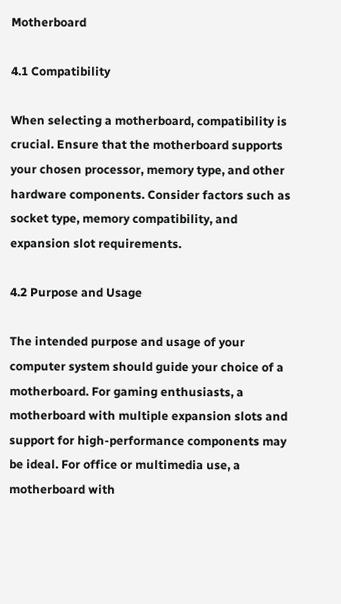Motherboard

4.1 Compatibility

When selecting a motherboard, compatibility is crucial. Ensure that the motherboard supports your chosen processor, memory type, and other hardware components. Consider factors such as socket type, memory compatibility, and expansion slot requirements.

4.2 Purpose and Usage

The intended purpose and usage of your computer system should guide your choice of a motherboard. For gaming enthusiasts, a motherboard with multiple expansion slots and support for high-performance components may be ideal. For office or multimedia use, a motherboard with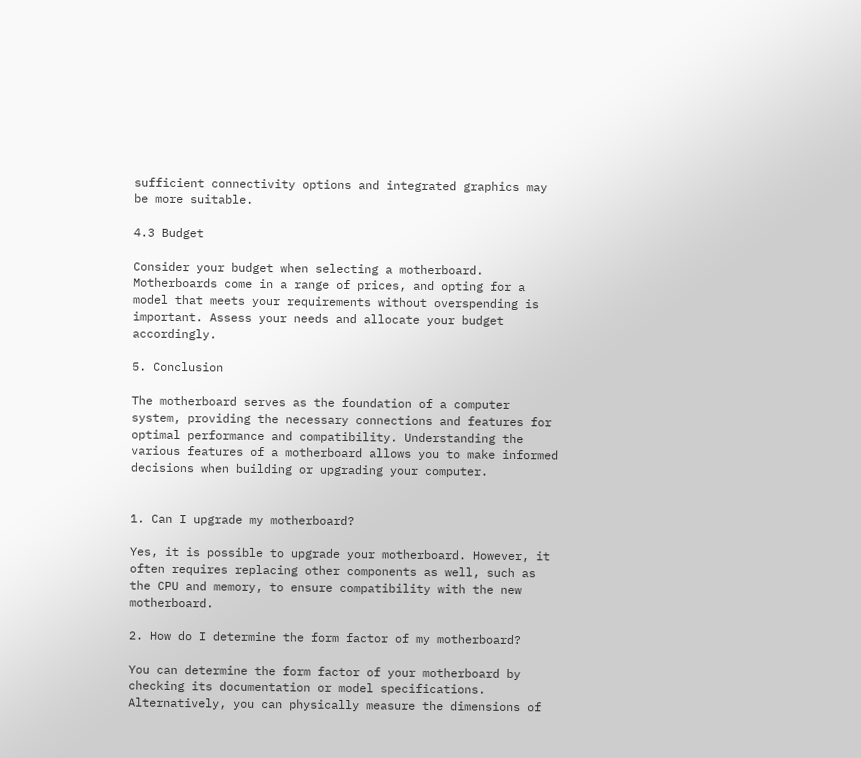sufficient connectivity options and integrated graphics may be more suitable.

4.3 Budget

Consider your budget when selecting a motherboard. Motherboards come in a range of prices, and opting for a model that meets your requirements without overspending is important. Assess your needs and allocate your budget accordingly.

5. Conclusion

The motherboard serves as the foundation of a computer system, providing the necessary connections and features for optimal performance and compatibility. Understanding the various features of a motherboard allows you to make informed decisions when building or upgrading your computer.


1. Can I upgrade my motherboard?

Yes, it is possible to upgrade your motherboard. However, it often requires replacing other components as well, such as the CPU and memory, to ensure compatibility with the new motherboard.

2. How do I determine the form factor of my motherboard?

You can determine the form factor of your motherboard by checking its documentation or model specifications. Alternatively, you can physically measure the dimensions of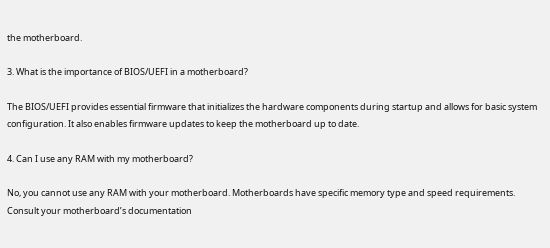the motherboard.

3. What is the importance of BIOS/UEFI in a motherboard?

The BIOS/UEFI provides essential firmware that initializes the hardware components during startup and allows for basic system configuration. It also enables firmware updates to keep the motherboard up to date.

4. Can I use any RAM with my motherboard?

No, you cannot use any RAM with your motherboard. Motherboards have specific memory type and speed requirements. Consult your motherboard’s documentation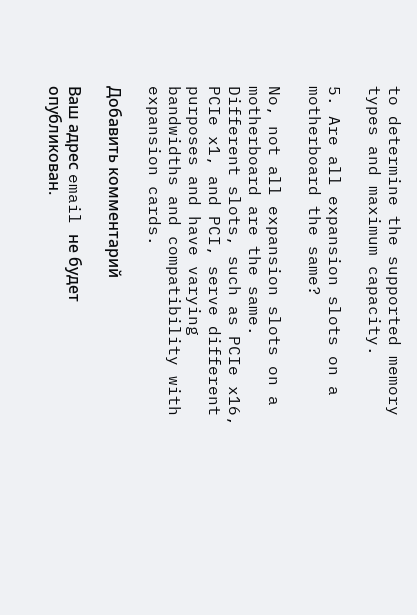to determine the supported memory types and maximum capacity.

5. Are all expansion slots on a motherboard the same?

No, not all expansion slots on a motherboard are the same. Different slots, such as PCIe x16, PCIe x1, and PCI, serve different purposes and have varying bandwidths and compatibility with expansion cards.

Добавить комментарий

Ваш адрес email не будет опубликован.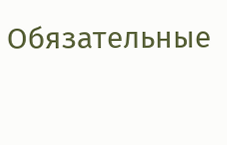Обязательные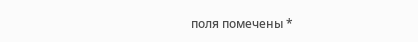поля помечены *